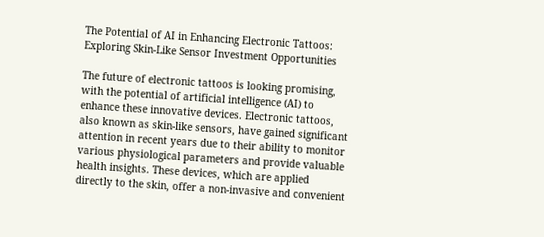The Potential of AI in Enhancing Electronic Tattoos: Exploring Skin-Like Sensor Investment Opportunities

The future of electronic tattoos is looking promising, with the potential of artificial intelligence (AI) to enhance these innovative devices. Electronic tattoos, also known as skin-like sensors, have gained significant attention in recent years due to their ability to monitor various physiological parameters and provide valuable health insights. These devices, which are applied directly to the skin, offer a non-invasive and convenient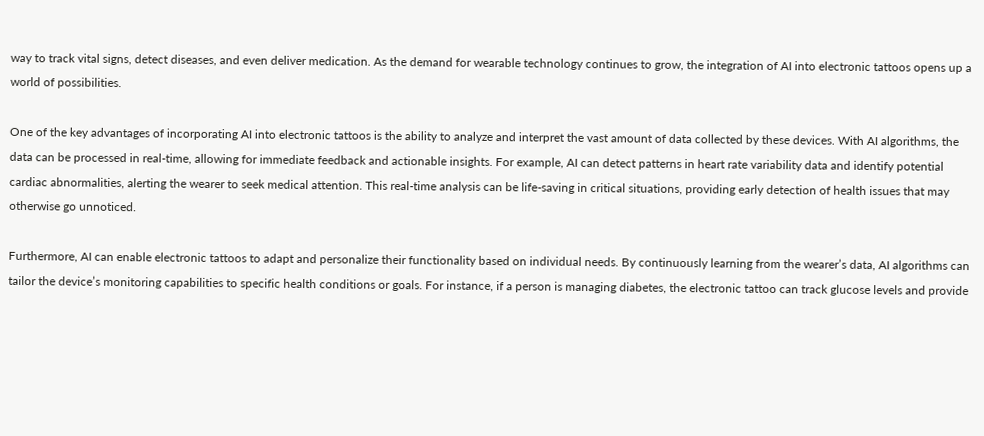way to track vital signs, detect diseases, and even deliver medication. As the demand for wearable technology continues to grow, the integration of AI into electronic tattoos opens up a world of possibilities.

One of the key advantages of incorporating AI into electronic tattoos is the ability to analyze and interpret the vast amount of data collected by these devices. With AI algorithms, the data can be processed in real-time, allowing for immediate feedback and actionable insights. For example, AI can detect patterns in heart rate variability data and identify potential cardiac abnormalities, alerting the wearer to seek medical attention. This real-time analysis can be life-saving in critical situations, providing early detection of health issues that may otherwise go unnoticed.

Furthermore, AI can enable electronic tattoos to adapt and personalize their functionality based on individual needs. By continuously learning from the wearer’s data, AI algorithms can tailor the device’s monitoring capabilities to specific health conditions or goals. For instance, if a person is managing diabetes, the electronic tattoo can track glucose levels and provide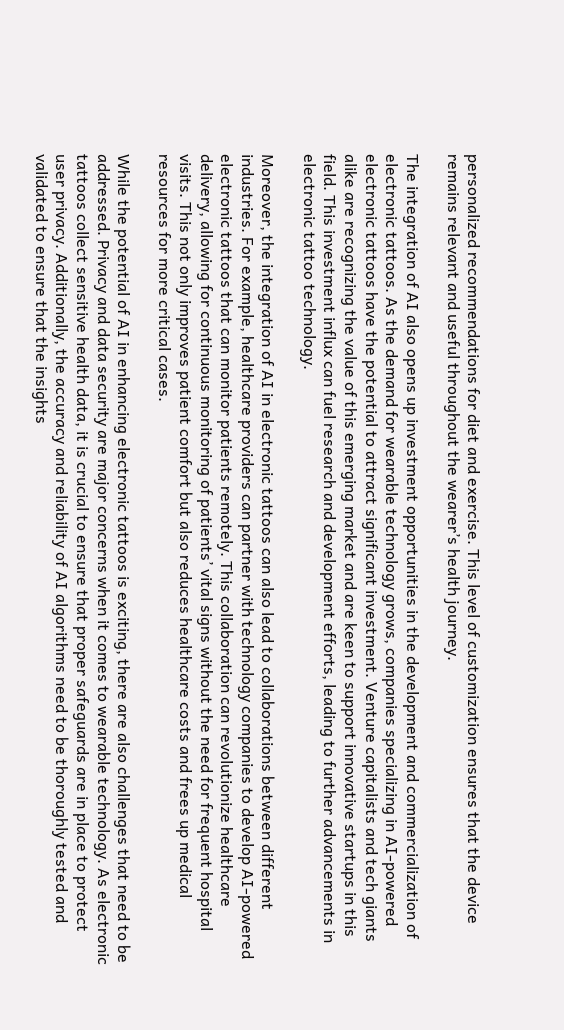personalized recommendations for diet and exercise. This level of customization ensures that the device remains relevant and useful throughout the wearer’s health journey.

The integration of AI also opens up investment opportunities in the development and commercialization of electronic tattoos. As the demand for wearable technology grows, companies specializing in AI-powered electronic tattoos have the potential to attract significant investment. Venture capitalists and tech giants alike are recognizing the value of this emerging market and are keen to support innovative startups in this field. This investment influx can fuel research and development efforts, leading to further advancements in electronic tattoo technology.

Moreover, the integration of AI in electronic tattoos can also lead to collaborations between different industries. For example, healthcare providers can partner with technology companies to develop AI-powered electronic tattoos that can monitor patients remotely. This collaboration can revolutionize healthcare delivery, allowing for continuous monitoring of patients’ vital signs without the need for frequent hospital visits. This not only improves patient comfort but also reduces healthcare costs and frees up medical resources for more critical cases.

While the potential of AI in enhancing electronic tattoos is exciting, there are also challenges that need to be addressed. Privacy and data security are major concerns when it comes to wearable technology. As electronic tattoos collect sensitive health data, it is crucial to ensure that proper safeguards are in place to protect user privacy. Additionally, the accuracy and reliability of AI algorithms need to be thoroughly tested and validated to ensure that the insights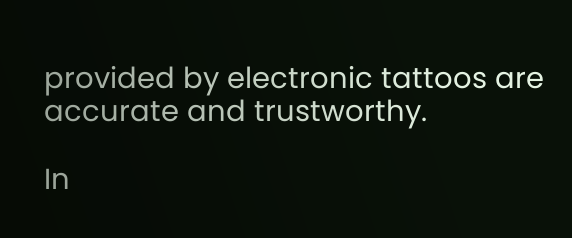provided by electronic tattoos are accurate and trustworthy.

In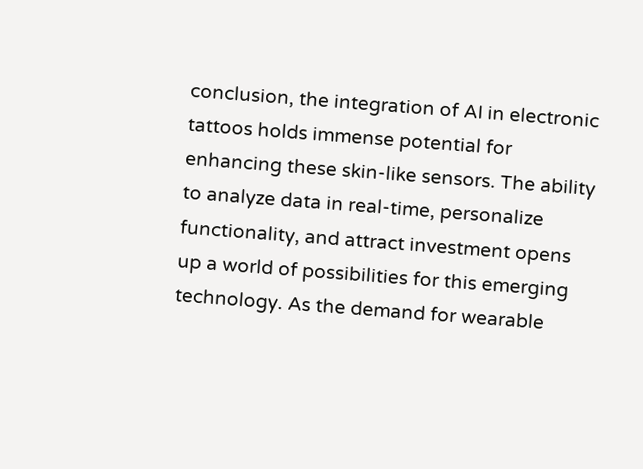conclusion, the integration of AI in electronic tattoos holds immense potential for enhancing these skin-like sensors. The ability to analyze data in real-time, personalize functionality, and attract investment opens up a world of possibilities for this emerging technology. As the demand for wearable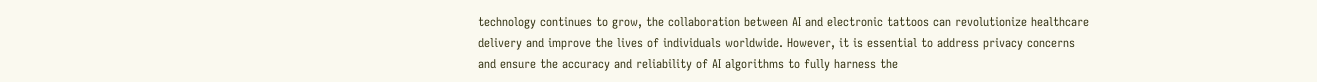technology continues to grow, the collaboration between AI and electronic tattoos can revolutionize healthcare delivery and improve the lives of individuals worldwide. However, it is essential to address privacy concerns and ensure the accuracy and reliability of AI algorithms to fully harness the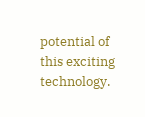potential of this exciting technology.